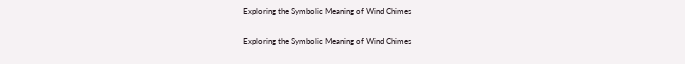Exploring the Symbolic Meaning of Wind Chimes

Exploring the Symbolic Meaning of Wind Chimes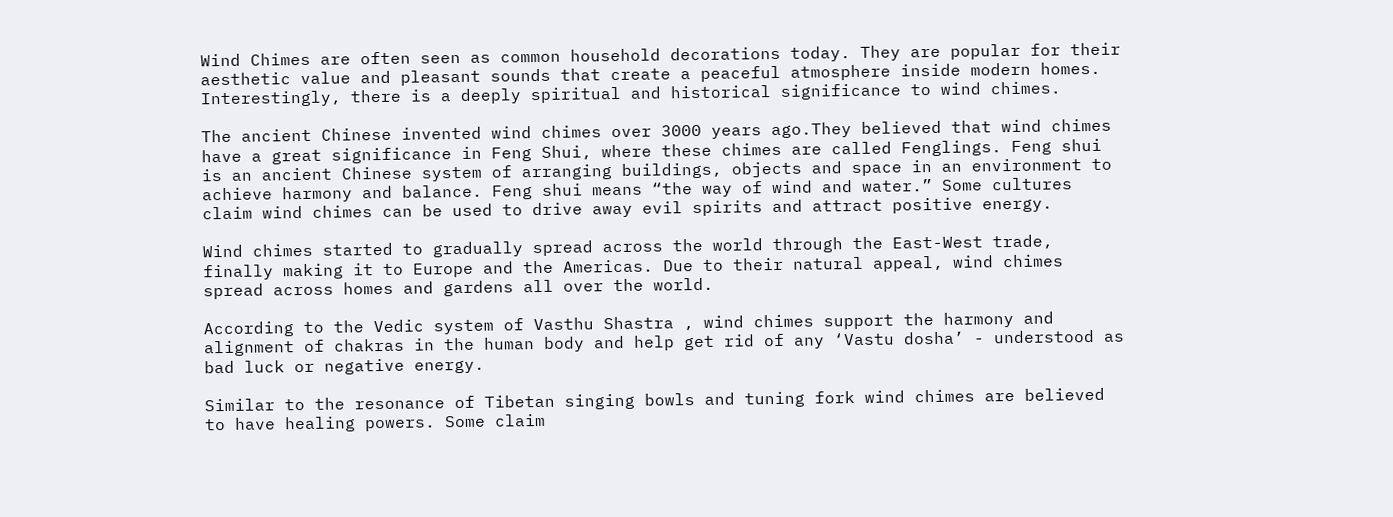Wind Chimes are often seen as common household decorations today. They are popular for their aesthetic value and pleasant sounds that create a peaceful atmosphere inside modern homes. Interestingly, there is a deeply spiritual and historical significance to wind chimes.

The ancient Chinese invented wind chimes over 3000 years ago.They believed that wind chimes have a great significance in Feng Shui, where these chimes are called Fenglings. Feng shui is an ancient Chinese system of arranging buildings, objects and space in an environment to achieve harmony and balance. Feng shui means “the way of wind and water.” Some cultures claim wind chimes can be used to drive away evil spirits and attract positive energy.

Wind chimes started to gradually spread across the world through the East-West trade, finally making it to Europe and the Americas. Due to their natural appeal, wind chimes spread across homes and gardens all over the world.

According to the Vedic system of Vasthu Shastra , wind chimes support the harmony and alignment of chakras in the human body and help get rid of any ‘Vastu dosha’ - understood as bad luck or negative energy.

Similar to the resonance of Tibetan singing bowls and tuning fork wind chimes are believed to have healing powers. Some claim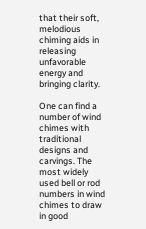that their soft, melodious chiming aids in releasing unfavorable energy and bringing clarity.

One can find a number of wind chimes with traditional designs and carvings. The most widely used bell or rod numbers in wind chimes to draw in good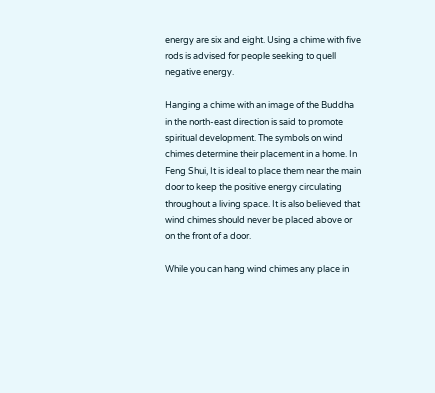energy are six and eight. Using a chime with five rods is advised for people seeking to quell negative energy.

Hanging a chime with an image of the Buddha in the north-east direction is said to promote spiritual development. The symbols on wind chimes determine their placement in a home. In Feng Shui, It is ideal to place them near the main door to keep the positive energy circulating throughout a living space. It is also believed that wind chimes should never be placed above or on the front of a door.

While you can hang wind chimes any place in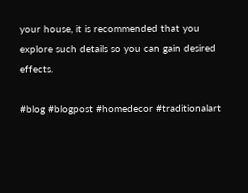your house, it is recommended that you explore such details so you can gain desired effects.

#blog #blogpost #homedecor #traditionalart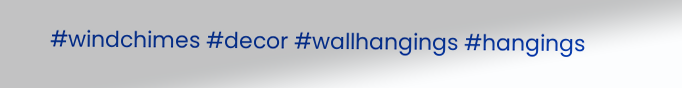#windchimes #decor #wallhangings #hangings